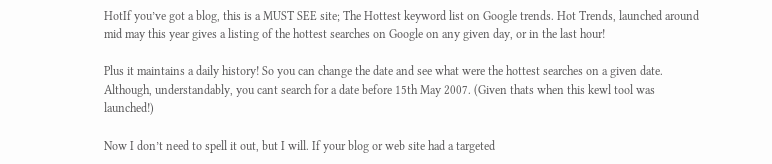HotIf you’ve got a blog, this is a MUST SEE site; The Hottest keyword list on Google trends. Hot Trends, launched around mid may this year gives a listing of the hottest searches on Google on any given day, or in the last hour!

Plus it maintains a daily history! So you can change the date and see what were the hottest searches on a given date. Although, understandably, you cant search for a date before 15th May 2007. (Given thats when this kewl tool was launched!)

Now I don’t need to spell it out, but I will. If your blog or web site had a targeted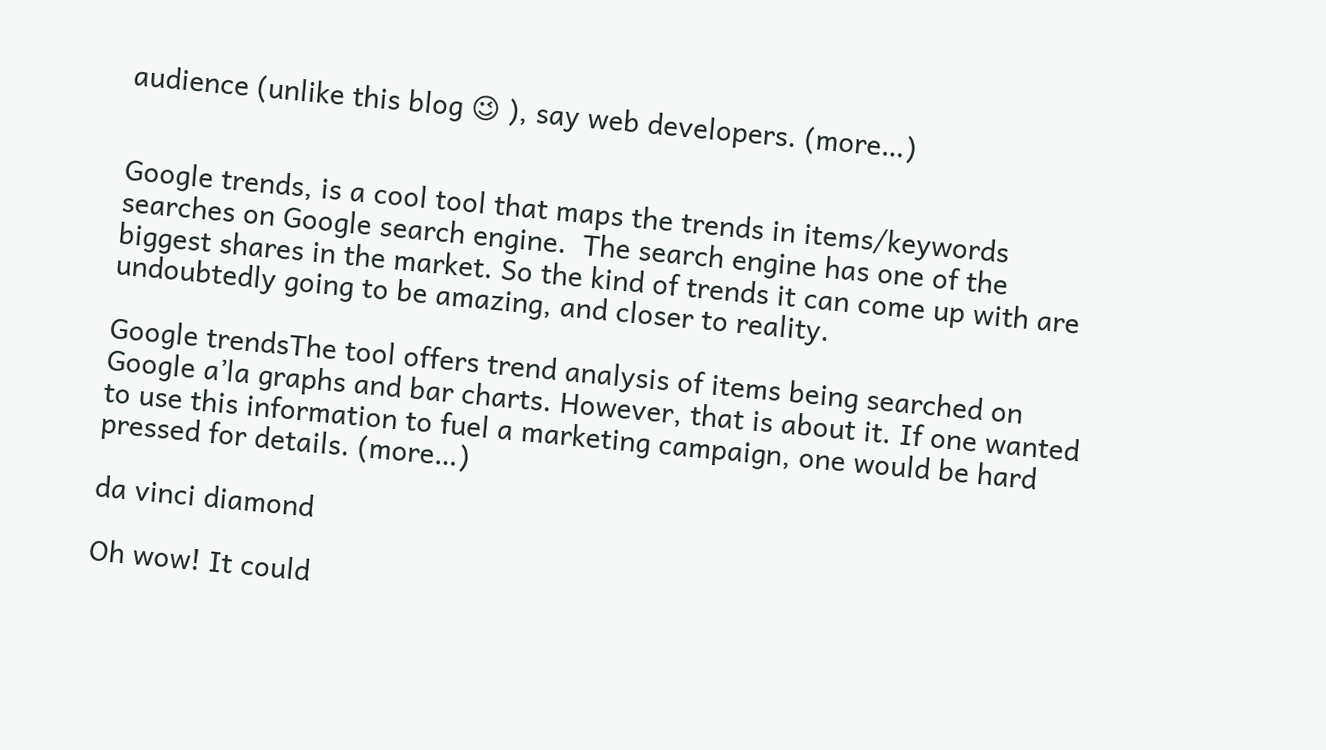audience (unlike this blog 😉 ), say web developers. (more…)


Google trends, is a cool tool that maps the trends in items/keywords searches on Google search engine.  The search engine has one of the biggest shares in the market. So the kind of trends it can come up with are undoubtedly going to be amazing, and closer to reality.

Google trendsThe tool offers trend analysis of items being searched on Google a’la graphs and bar charts. However, that is about it. If one wanted to use this information to fuel a marketing campaign, one would be hard pressed for details. (more…)

da vinci diamond

Oh wow! It could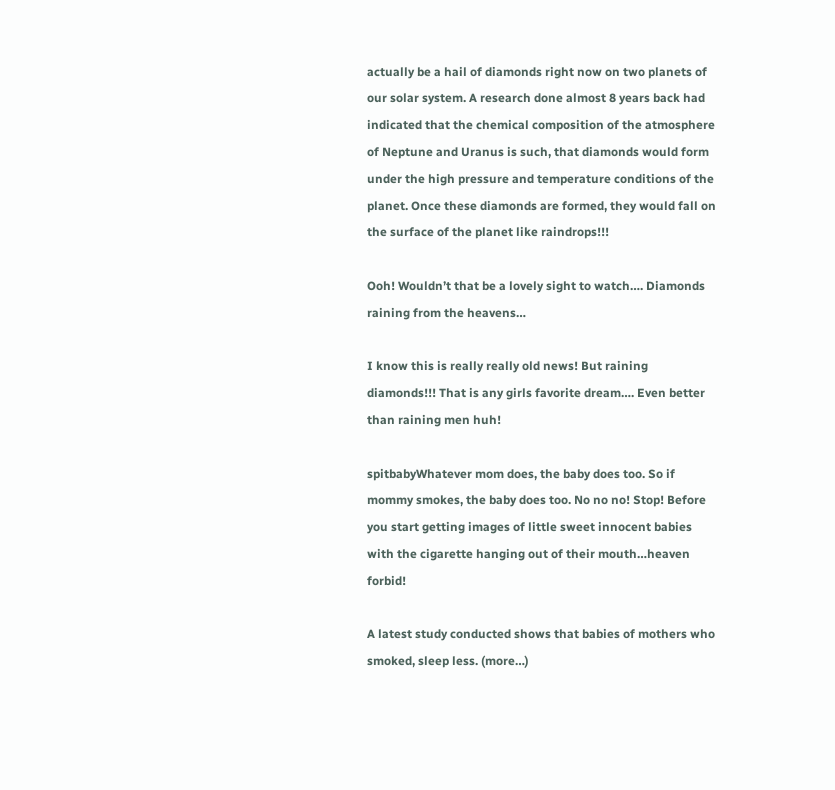actually be a hail of diamonds right now on two planets of our solar system. A research done almost 8 years back had indicated that the chemical composition of the atmosphere of Neptune and Uranus is such, that diamonds would form under the high pressure and temperature conditions of the planet. Once these diamonds are formed, they would fall on the surface of the planet like raindrops!!!

Ooh! Wouldn’t that be a lovely sight to watch…. Diamonds raining from the heavens…

I know this is really really old news! But raining diamonds!!! That is any girls favorite dream…. Even better than raining men huh!

spitbabyWhatever mom does, the baby does too. So if mommy smokes, the baby does too. No no no! Stop! Before you start getting images of little sweet innocent babies with the cigarette hanging out of their mouth…heaven forbid!

A latest study conducted shows that babies of mothers who smoked, sleep less. (more…)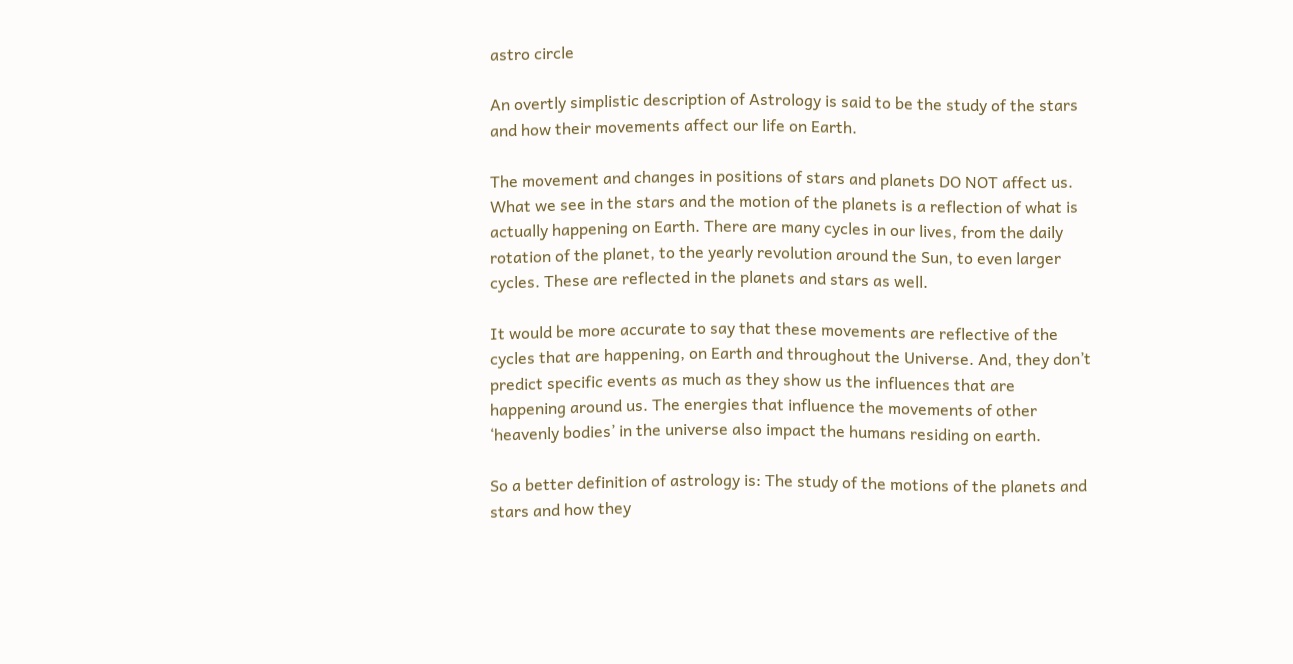astro circle

An overtly simplistic description of Astrology is said to be the study of the stars and how their movements affect our life on Earth.

The movement and changes in positions of stars and planets DO NOT affect us. What we see in the stars and the motion of the planets is a reflection of what is actually happening on Earth. There are many cycles in our lives, from the daily rotation of the planet, to the yearly revolution around the Sun, to even larger cycles. These are reflected in the planets and stars as well.

It would be more accurate to say that these movements are reflective of the cycles that are happening, on Earth and throughout the Universe. And, they don’t predict specific events as much as they show us the influences that are happening around us. The energies that influence the movements of other ‘heavenly bodies’ in the universe also impact the humans residing on earth.

So a better definition of astrology is: The study of the motions of the planets and stars and how they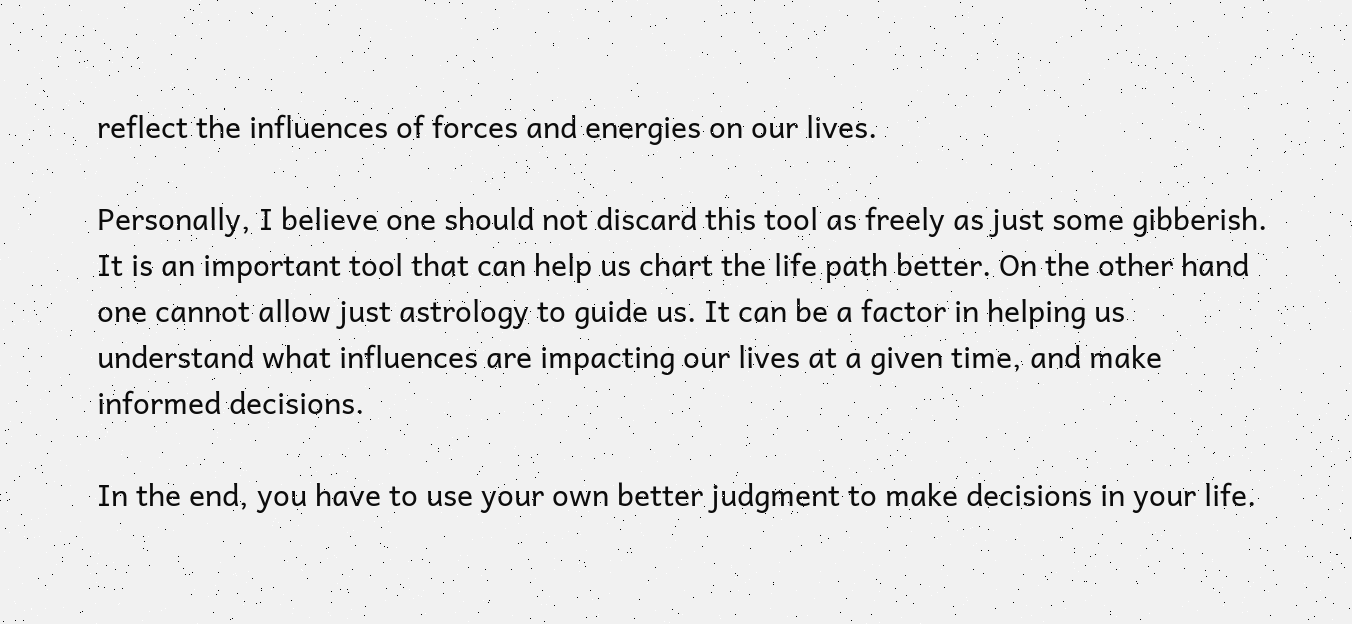reflect the influences of forces and energies on our lives.

Personally, I believe one should not discard this tool as freely as just some gibberish. It is an important tool that can help us chart the life path better. On the other hand one cannot allow just astrology to guide us. It can be a factor in helping us understand what influences are impacting our lives at a given time, and make informed decisions.

In the end, you have to use your own better judgment to make decisions in your life.